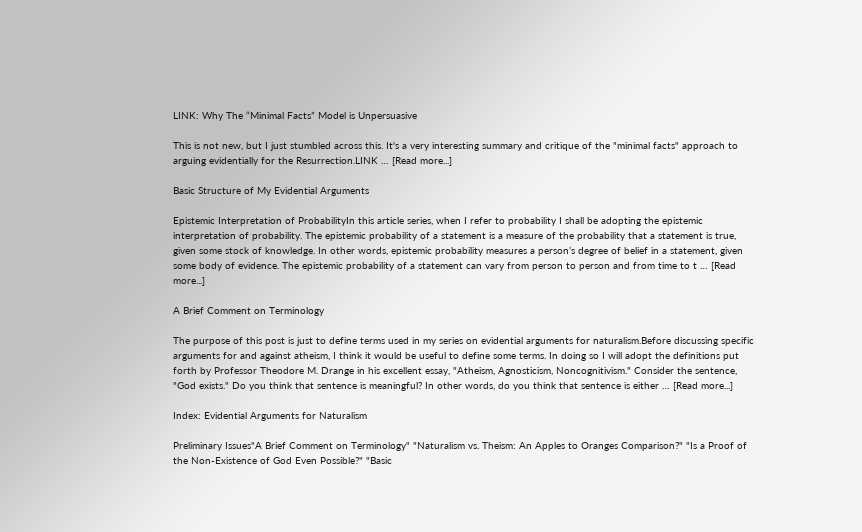LINK: Why The “Minimal Facts” Model is Unpersuasive

This is not new, but I just stumbled across this. It's a very interesting summary and critique of the "minimal facts" approach to arguing evidentially for the Resurrection.LINK … [Read more...]

Basic Structure of My Evidential Arguments

Epistemic Interpretation of ProbabilityIn this article series, when I refer to probability I shall be adopting the epistemic interpretation of probability. The epistemic probability of a statement is a measure of the probability that a statement is true, given some stock of knowledge. In other words, epistemic probability measures a person’s degree of belief in a statement, given some body of evidence. The epistemic probability of a statement can vary from person to person and from time to t … [Read more...]

A Brief Comment on Terminology

The purpose of this post is just to define terms used in my series on evidential arguments for naturalism.Before discussing specific arguments for and against atheism, I think it would be useful to define some terms. In doing so I will adopt the definitions put forth by Professor Theodore M. Drange in his excellent essay, "Atheism, Agnosticism, Noncognitivism." Consider the sentence, "God exists." Do you think that sentence is meaningful? In other words, do you think that sentence is either … [Read more...]

Index: Evidential Arguments for Naturalism

Preliminary Issues"A Brief Comment on Terminology" "Naturalism vs. Theism: An Apples to Oranges Comparison?" "Is a Proof of the Non-Existence of God Even Possible?" "Basic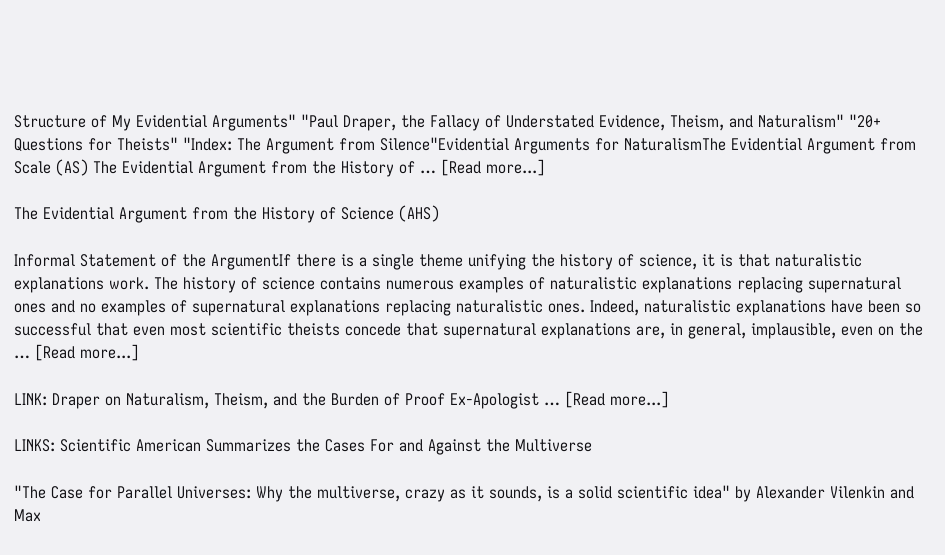Structure of My Evidential Arguments" "Paul Draper, the Fallacy of Understated Evidence, Theism, and Naturalism" "20+ Questions for Theists" "Index: The Argument from Silence"Evidential Arguments for NaturalismThe Evidential Argument from Scale (AS) The Evidential Argument from the History of … [Read more...]

The Evidential Argument from the History of Science (AHS)

Informal Statement of the ArgumentIf there is a single theme unifying the history of science, it is that naturalistic explanations work. The history of science contains numerous examples of naturalistic explanations replacing supernatural ones and no examples of supernatural explanations replacing naturalistic ones. Indeed, naturalistic explanations have been so successful that even most scientific theists concede that supernatural explanations are, in general, implausible, even on the … [Read more...]

LINK: Draper on Naturalism, Theism, and the Burden of Proof Ex-Apologist … [Read more...]

LINKS: Scientific American Summarizes the Cases For and Against the Multiverse

"The Case for Parallel Universes: Why the multiverse, crazy as it sounds, is a solid scientific idea" by Alexander Vilenkin and Max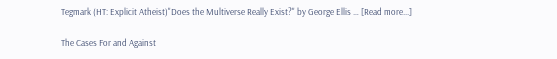Tegmark (HT: Explicit Atheist)"Does the Multiverse Really Exist?" by George Ellis … [Read more...]

The Cases For and Against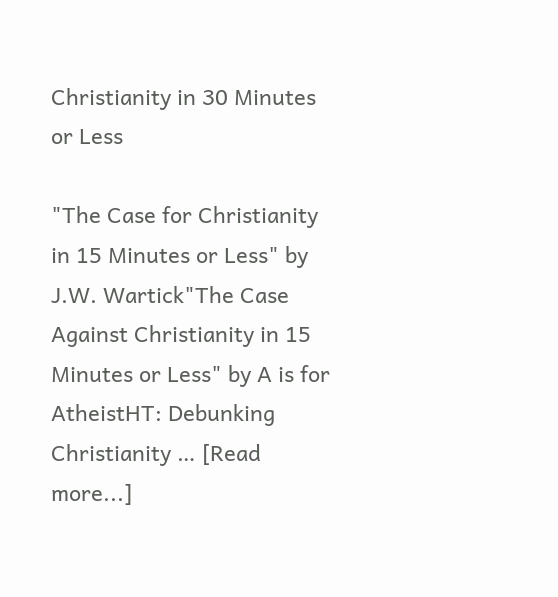Christianity in 30 Minutes or Less

"The Case for Christianity in 15 Minutes or Less" by J.W. Wartick"The Case Against Christianity in 15 Minutes or Less" by A is for AtheistHT: Debunking Christianity … [Read more...]